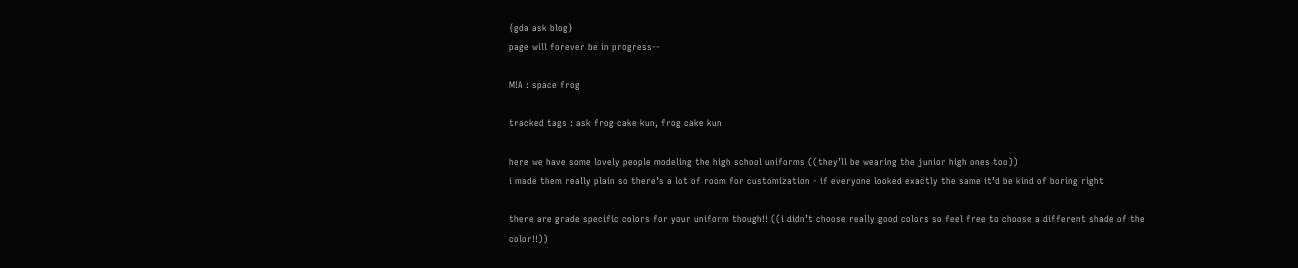{gda ask blog}
page will forever be in progress--

M!A : space frog

tracked tags : ask frog cake kun, frog cake kun

here we have some lovely people modeling the high school uniforms ((they’ll be wearing the junior high ones too))
i made them really plain so there’s a lot of room for customization - if everyone looked exactly the same it’d be kind of boring right

there are grade specific colors for your uniform though!! ((i didn’t choose really good colors so feel free to choose a different shade of the color!!))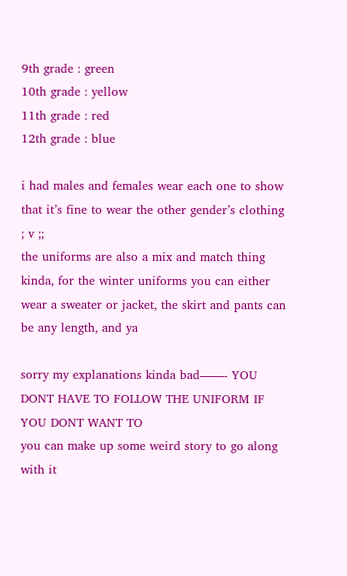9th grade : green
10th grade : yellow
11th grade : red
12th grade : blue

i had males and females wear each one to show that it’s fine to wear the other gender’s clothing ; v ;;
the uniforms are also a mix and match thing kinda, for the winter uniforms you can either wear a sweater or jacket, the skirt and pants can be any length, and ya

sorry my explanations kinda bad——- YOU DONT HAVE TO FOLLOW THE UNIFORM IF YOU DONT WANT TO
you can make up some weird story to go along with it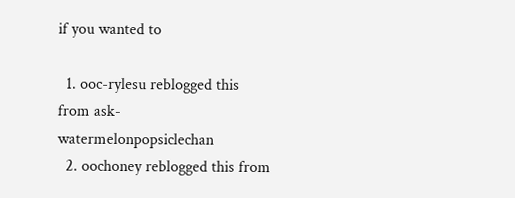if you wanted to

  1. ooc-rylesu reblogged this from ask-watermelonpopsiclechan
  2. oochoney reblogged this from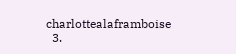charlottealaframboise
  3.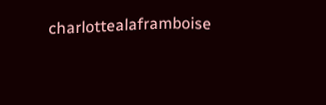charlottealaframboise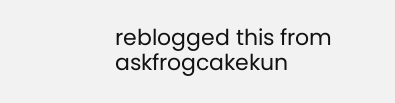reblogged this from askfrogcakekun